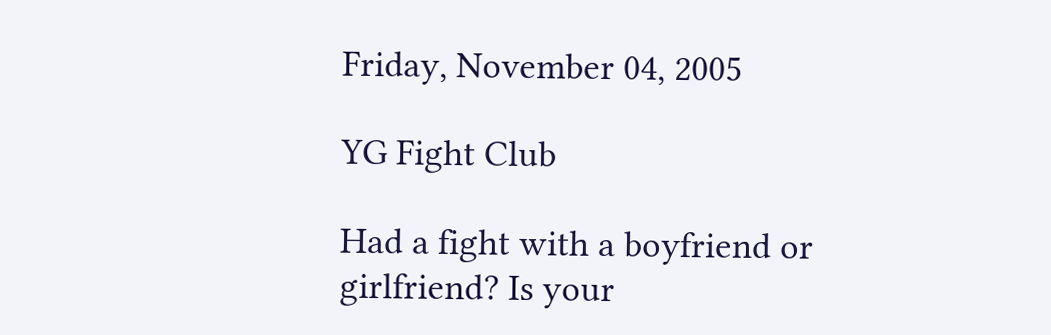Friday, November 04, 2005

YG Fight Club

Had a fight with a boyfriend or girlfriend? Is your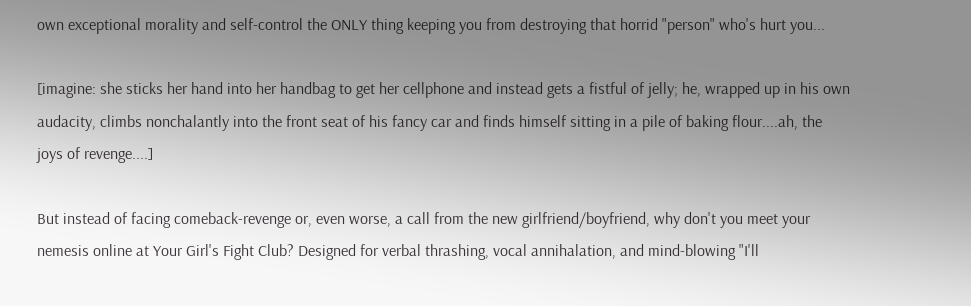own exceptional morality and self-control the ONLY thing keeping you from destroying that horrid "person" who's hurt you...

[imagine: she sticks her hand into her handbag to get her cellphone and instead gets a fistful of jelly; he, wrapped up in his own audacity, climbs nonchalantly into the front seat of his fancy car and finds himself sitting in a pile of baking flour....ah, the joys of revenge....]

But instead of facing comeback-revenge or, even worse, a call from the new girlfriend/boyfriend, why don't you meet your nemesis online at Your Girl's Fight Club? Designed for verbal thrashing, vocal annihalation, and mind-blowing "I'll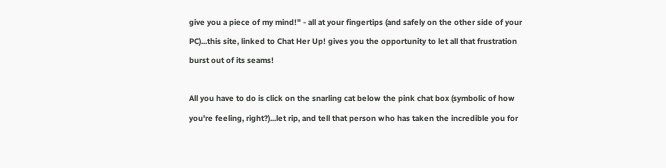give you a piece of my mind!" - all at your fingertips (and safely on the other side of your PC)...this site, linked to Chat Her Up! gives you the opportunity to let all that frustration burst out of its seams!

All you have to do is click on the snarling cat below the pink chat box (symbolic of how you're feeling, right?)...let rip, and tell that person who has taken the incredible you for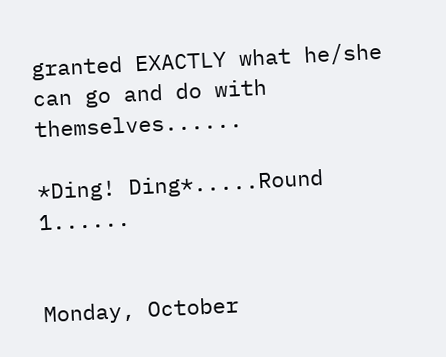granted EXACTLY what he/she can go and do with themselves......

*Ding! Ding*.....Round 1......


Monday, October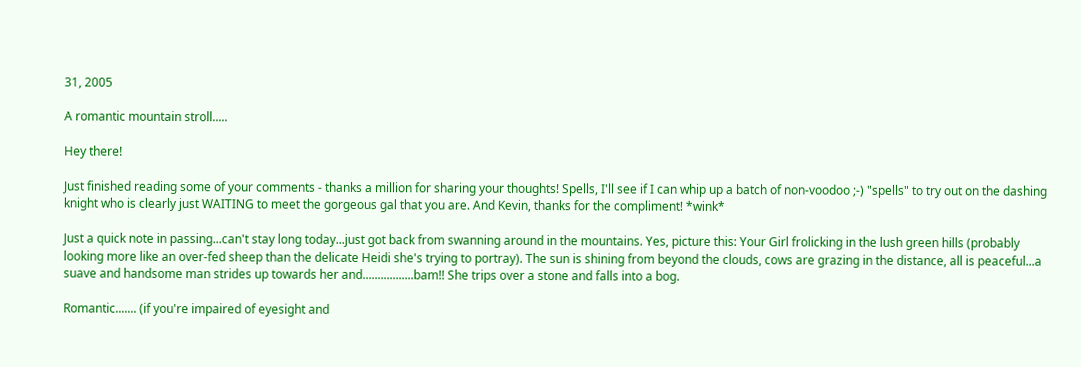31, 2005

A romantic mountain stroll.....

Hey there!

Just finished reading some of your comments - thanks a million for sharing your thoughts! Spells, I'll see if I can whip up a batch of non-voodoo ;-) "spells" to try out on the dashing knight who is clearly just WAITING to meet the gorgeous gal that you are. And Kevin, thanks for the compliment! *wink*

Just a quick note in passing...can't stay long today...just got back from swanning around in the mountains. Yes, picture this: Your Girl frolicking in the lush green hills (probably looking more like an over-fed sheep than the delicate Heidi she's trying to portray). The sun is shining from beyond the clouds, cows are grazing in the distance, all is peaceful...a suave and handsome man strides up towards her and.................bam!! She trips over a stone and falls into a bog.

Romantic....... (if you're impaired of eyesight and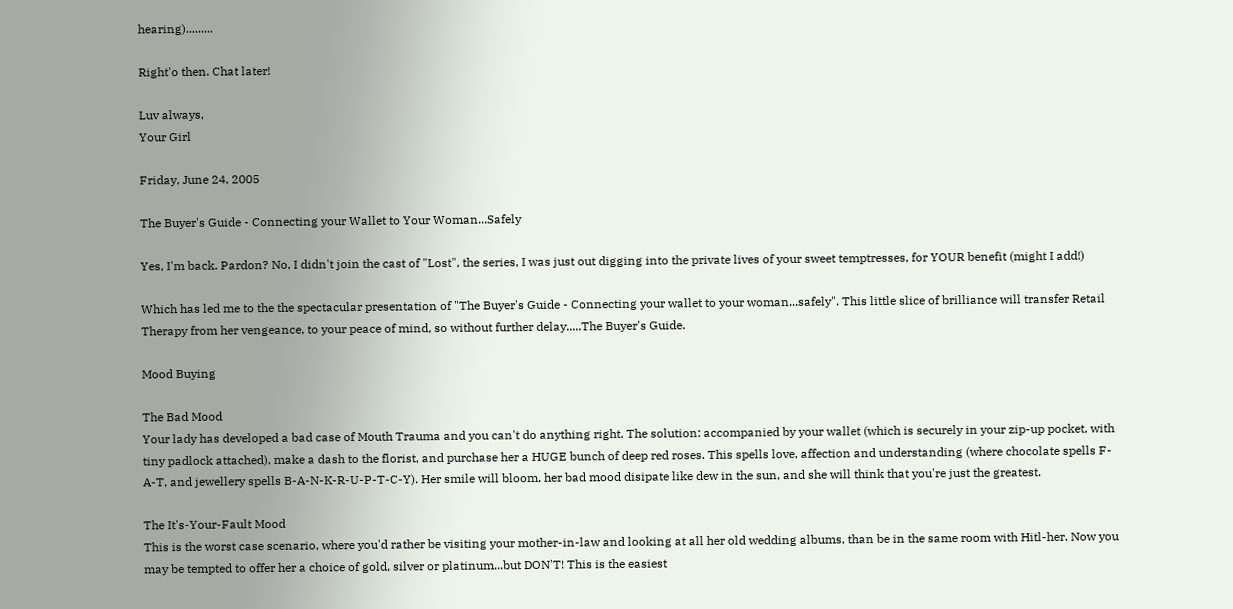hearing).........

Right'o then. Chat later!

Luv always,
Your Girl

Friday, June 24, 2005

The Buyer's Guide - Connecting your Wallet to Your Woman...Safely

Yes, I'm back. Pardon? No, I didn't join the cast of "Lost", the series, I was just out digging into the private lives of your sweet temptresses, for YOUR benefit (might I add!)

Which has led me to the the spectacular presentation of "The Buyer's Guide - Connecting your wallet to your woman...safely". This little slice of brilliance will transfer Retail Therapy from her vengeance, to your peace of mind, so without further delay.....The Buyer's Guide.

Mood Buying

The Bad Mood
Your lady has developed a bad case of Mouth Trauma and you can't do anything right. The solution: accompanied by your wallet (which is securely in your zip-up pocket, with tiny padlock attached), make a dash to the florist, and purchase her a HUGE bunch of deep red roses. This spells love, affection and understanding (where chocolate spells F-A-T, and jewellery spells B-A-N-K-R-U-P-T-C-Y). Her smile will bloom, her bad mood disipate like dew in the sun, and she will think that you're just the greatest.

The It's-Your-Fault Mood
This is the worst case scenario, where you'd rather be visiting your mother-in-law and looking at all her old wedding albums, than be in the same room with Hitl-her. Now you may be tempted to offer her a choice of gold, silver or platinum...but DON'T! This is the easiest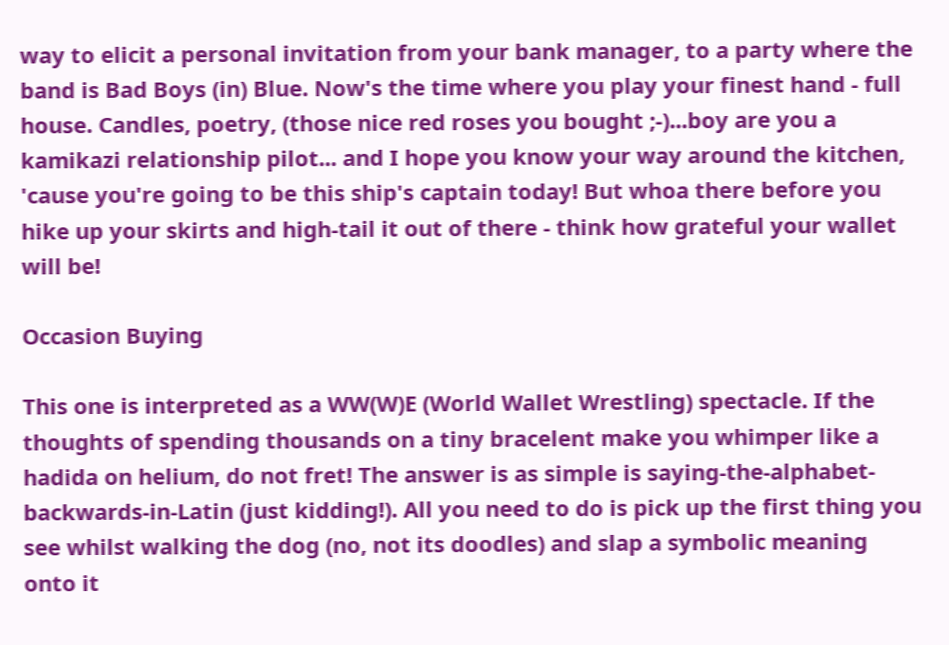way to elicit a personal invitation from your bank manager, to a party where the band is Bad Boys (in) Blue. Now's the time where you play your finest hand - full house. Candles, poetry, (those nice red roses you bought ;-)...boy are you a kamikazi relationship pilot... and I hope you know your way around the kitchen, 'cause you're going to be this ship's captain today! But whoa there before you hike up your skirts and high-tail it out of there - think how grateful your wallet will be!

Occasion Buying

This one is interpreted as a WW(W)E (World Wallet Wrestling) spectacle. If the thoughts of spending thousands on a tiny bracelent make you whimper like a hadida on helium, do not fret! The answer is as simple is saying-the-alphabet-backwards-in-Latin (just kidding!). All you need to do is pick up the first thing you see whilst walking the dog (no, not its doodles) and slap a symbolic meaning onto it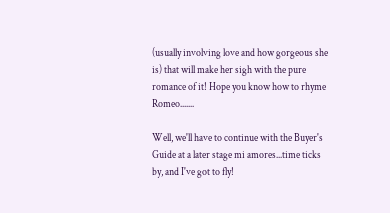(usually involving love and how gorgeous she is) that will make her sigh with the pure romance of it! Hope you know how to rhyme Romeo.......

Well, we'll have to continue with the Buyer's Guide at a later stage mi amores...time ticks by, and I've got to fly!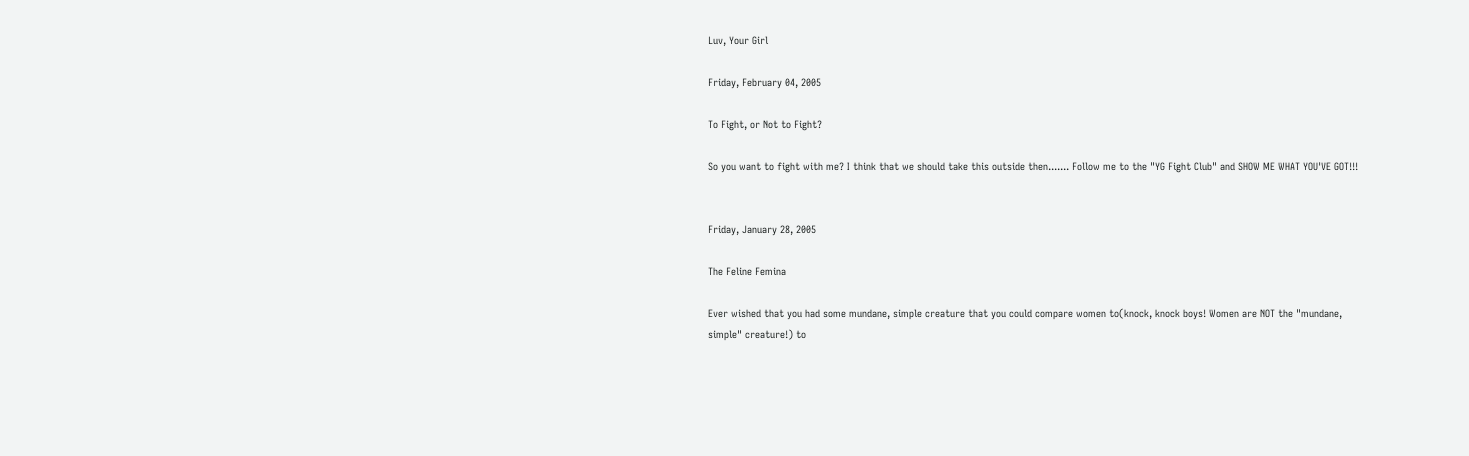Luv, Your Girl

Friday, February 04, 2005

To Fight, or Not to Fight?

So you want to fight with me? I think that we should take this outside then....... Follow me to the "YG Fight Club" and SHOW ME WHAT YOU'VE GOT!!!


Friday, January 28, 2005

The Feline Femina

Ever wished that you had some mundane, simple creature that you could compare women to(knock, knock boys! Women are NOT the "mundane, simple" creature!) to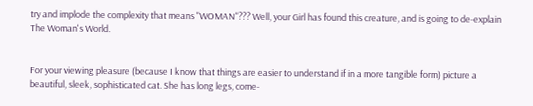try and implode the complexity that means "WOMAN"??? Well, your Girl has found this creature, and is going to de-explain The Woman's World.


For your viewing pleasure (because I know that things are easier to understand if in a more tangible form) picture a beautiful, sleek, sophisticated cat. She has long legs, come-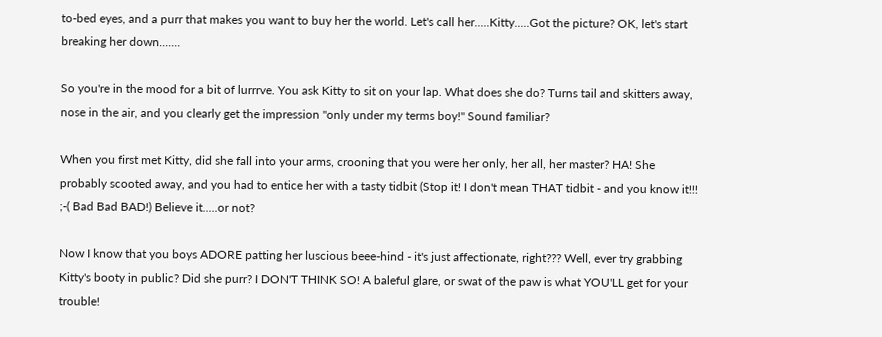to-bed eyes, and a purr that makes you want to buy her the world. Let's call her.....Kitty.....Got the picture? OK, let's start breaking her down.......

So you're in the mood for a bit of lurrrve. You ask Kitty to sit on your lap. What does she do? Turns tail and skitters away, nose in the air, and you clearly get the impression "only under my terms boy!" Sound familiar?

When you first met Kitty, did she fall into your arms, crooning that you were her only, her all, her master? HA! She probably scooted away, and you had to entice her with a tasty tidbit (Stop it! I don't mean THAT tidbit - and you know it!!! ;-( Bad Bad BAD!) Believe it.....or not?

Now I know that you boys ADORE patting her luscious beee-hind - it's just affectionate, right??? Well, ever try grabbing Kitty's booty in public? Did she purr? I DON'T THINK SO! A baleful glare, or swat of the paw is what YOU'LL get for your trouble!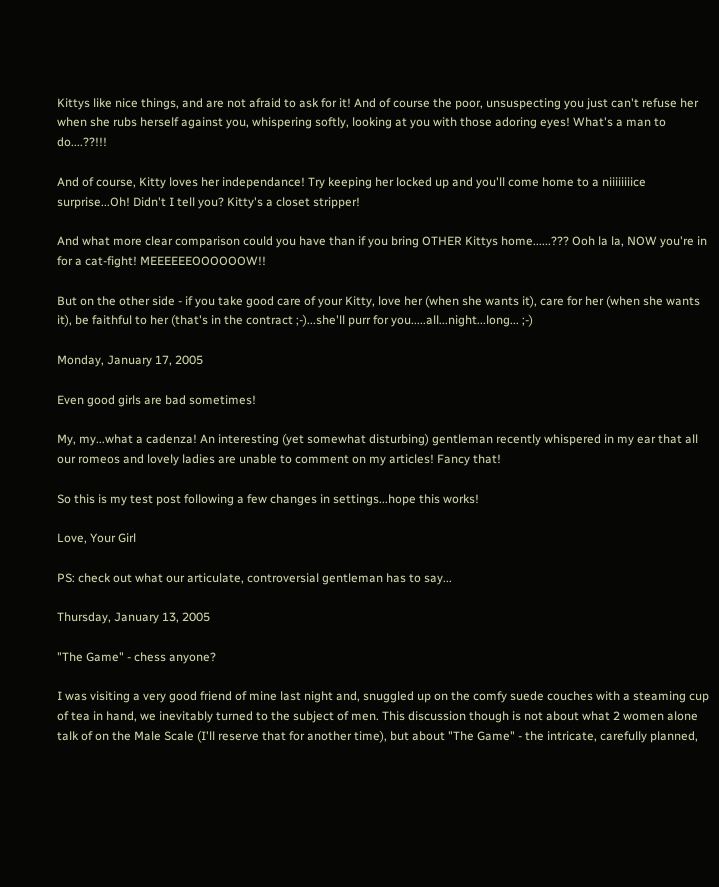Kittys like nice things, and are not afraid to ask for it! And of course the poor, unsuspecting you just can't refuse her when she rubs herself against you, whispering softly, looking at you with those adoring eyes! What's a man to do....??!!!

And of course, Kitty loves her independance! Try keeping her locked up and you'll come home to a niiiiiiiice surprise...Oh! Didn't I tell you? Kitty's a closet stripper!

And what more clear comparison could you have than if you bring OTHER Kittys home......??? Ooh la la, NOW you're in for a cat-fight! MEEEEEEOOOOOOW!!

But on the other side - if you take good care of your Kitty, love her (when she wants it), care for her (when she wants it), be faithful to her (that's in the contract ;-)...she'll purr for you.....all...night...long... ;-)

Monday, January 17, 2005

Even good girls are bad sometimes!

My, my...what a cadenza! An interesting (yet somewhat disturbing) gentleman recently whispered in my ear that all our romeos and lovely ladies are unable to comment on my articles! Fancy that!

So this is my test post following a few changes in settings...hope this works!

Love, Your Girl

PS: check out what our articulate, controversial gentleman has to say...

Thursday, January 13, 2005

"The Game" - chess anyone?

I was visiting a very good friend of mine last night and, snuggled up on the comfy suede couches with a steaming cup of tea in hand, we inevitably turned to the subject of men. This discussion though is not about what 2 women alone talk of on the Male Scale (I'll reserve that for another time), but about "The Game" - the intricate, carefully planned,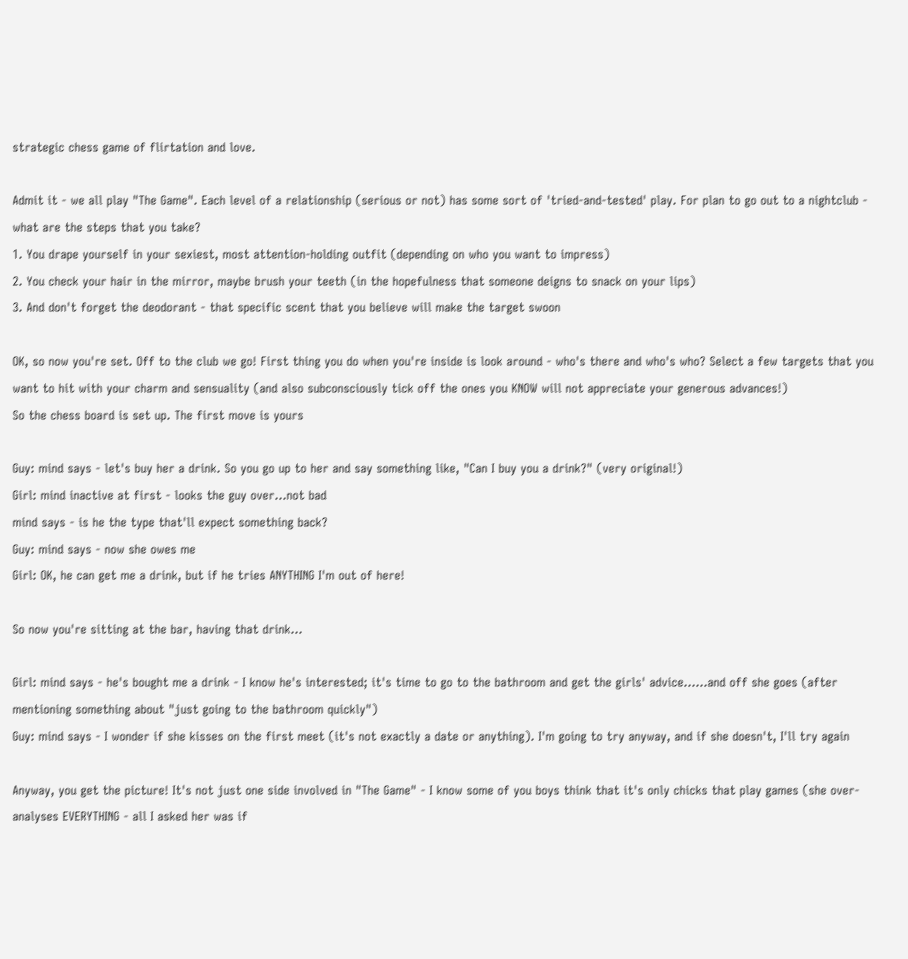strategic chess game of flirtation and love.

Admit it - we all play "The Game". Each level of a relationship (serious or not) has some sort of 'tried-and-tested' play. For plan to go out to a nightclub - what are the steps that you take?
1. You drape yourself in your sexiest, most attention-holding outfit (depending on who you want to impress)
2. You check your hair in the mirror, maybe brush your teeth (in the hopefulness that someone deigns to snack on your lips)
3. And don't forget the deodorant - that specific scent that you believe will make the target swoon

OK, so now you're set. Off to the club we go! First thing you do when you're inside is look around - who's there and who's who? Select a few targets that you want to hit with your charm and sensuality (and also subconsciously tick off the ones you KNOW will not appreciate your generous advances!)
So the chess board is set up. The first move is yours

Guy: mind says - let's buy her a drink. So you go up to her and say something like, "Can I buy you a drink?" (very original!)
Girl: mind inactive at first - looks the guy over...not bad
mind says - is he the type that'll expect something back?
Guy: mind says - now she owes me
Girl: OK, he can get me a drink, but if he tries ANYTHING I'm out of here!

So now you're sitting at the bar, having that drink...

Girl: mind says - he's bought me a drink - I know he's interested; it's time to go to the bathroom and get the girls' advice......and off she goes (after mentioning something about "just going to the bathroom quickly")
Guy: mind says - I wonder if she kisses on the first meet (it's not exactly a date or anything). I'm going to try anyway, and if she doesn't, I'll try again

Anyway, you get the picture! It's not just one side involved in "The Game" - I know some of you boys think that it's only chicks that play games (she over-analyses EVERYTHING - all I asked her was if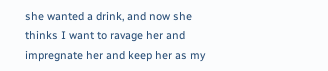she wanted a drink, and now she thinks I want to ravage her and impregnate her and keep her as my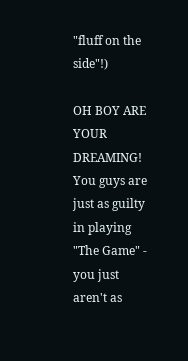"fluff on the side"!)

OH BOY ARE YOUR DREAMING! You guys are just as guilty in playing "The Game" - you just aren't as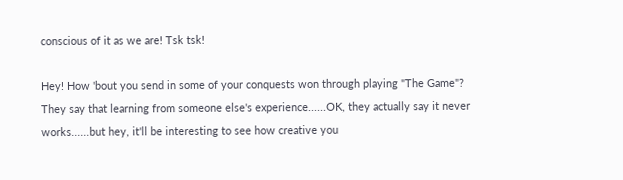conscious of it as we are! Tsk tsk!

Hey! How 'bout you send in some of your conquests won through playing "The Game"? They say that learning from someone else's experience......OK, they actually say it never works......but hey, it'll be interesting to see how creative you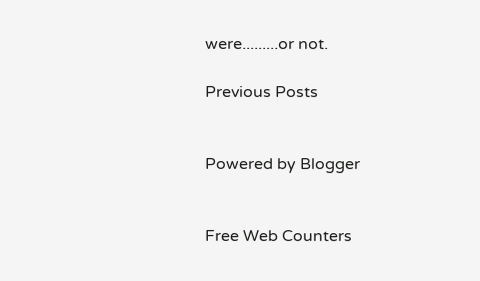were.........or not.

Previous Posts


Powered by Blogger


Free Web Counters